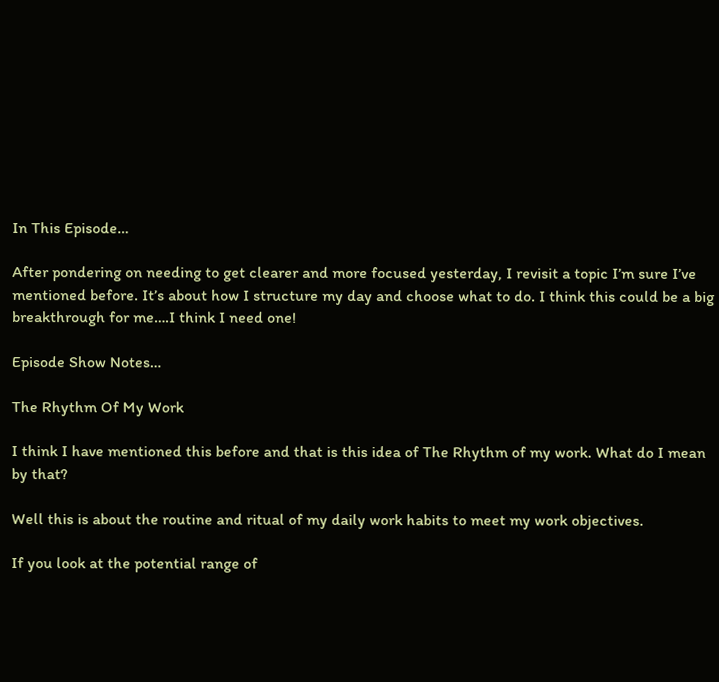In This Episode…

After pondering on needing to get clearer and more focused yesterday, I revisit a topic I’m sure I’ve mentioned before. It’s about how I structure my day and choose what to do. I think this could be a big breakthrough for me….I think I need one!

Episode Show Notes…

The Rhythm Of My Work

I think I have mentioned this before and that is this idea of The Rhythm of my work. What do I mean by that?

Well this is about the routine and ritual of my daily work habits to meet my work objectives.

If you look at the potential range of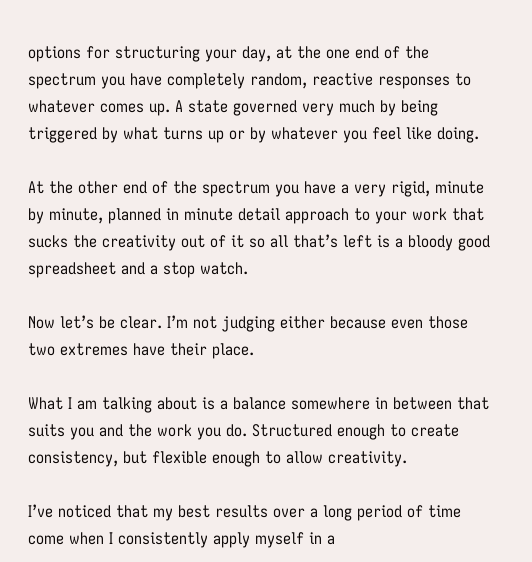options for structuring your day, at the one end of the spectrum you have completely random, reactive responses to whatever comes up. A state governed very much by being triggered by what turns up or by whatever you feel like doing.

At the other end of the spectrum you have a very rigid, minute by minute, planned in minute detail approach to your work that sucks the creativity out of it so all that’s left is a bloody good spreadsheet and a stop watch.

Now let’s be clear. I’m not judging either because even those two extremes have their place.

What I am talking about is a balance somewhere in between that suits you and the work you do. Structured enough to create consistency, but flexible enough to allow creativity.

I’ve noticed that my best results over a long period of time come when I consistently apply myself in a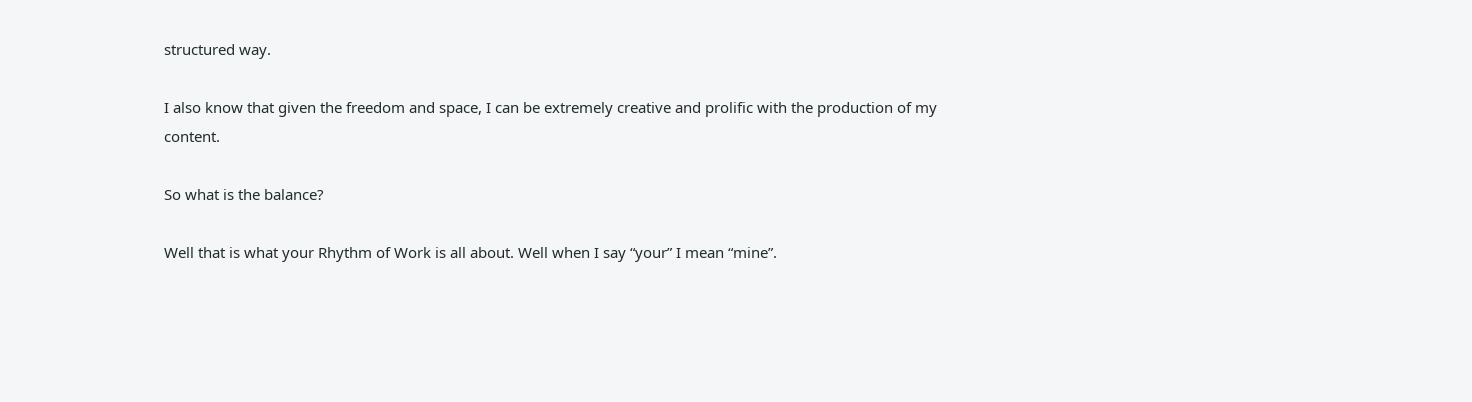structured way.

I also know that given the freedom and space, I can be extremely creative and prolific with the production of my content.

So what is the balance?

Well that is what your Rhythm of Work is all about. Well when I say “your” I mean “mine”.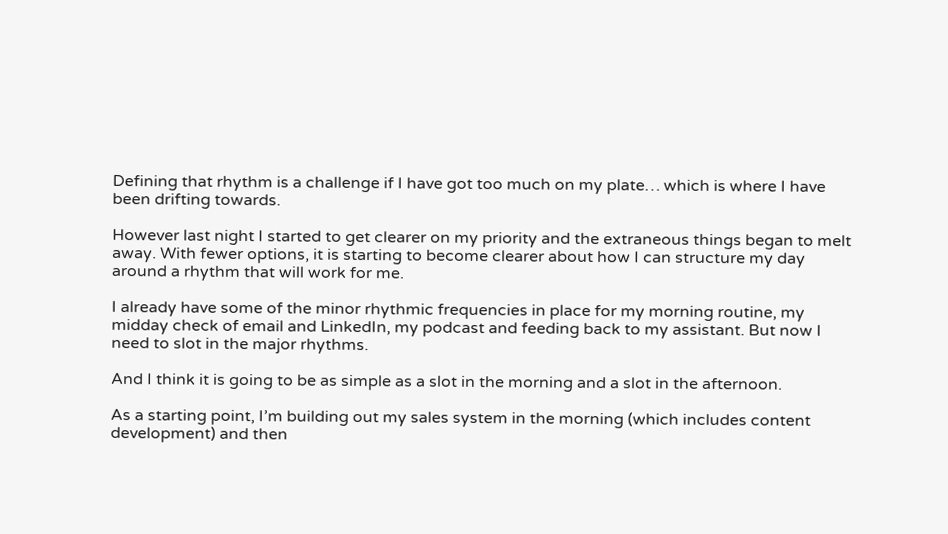Defining that rhythm is a challenge if I have got too much on my plate… which is where I have been drifting towards.

However last night I started to get clearer on my priority and the extraneous things began to melt away. With fewer options, it is starting to become clearer about how I can structure my day around a rhythm that will work for me.

I already have some of the minor rhythmic frequencies in place for my morning routine, my midday check of email and LinkedIn, my podcast and feeding back to my assistant. But now I need to slot in the major rhythms.

And I think it is going to be as simple as a slot in the morning and a slot in the afternoon.

As a starting point, I’m building out my sales system in the morning (which includes content development) and then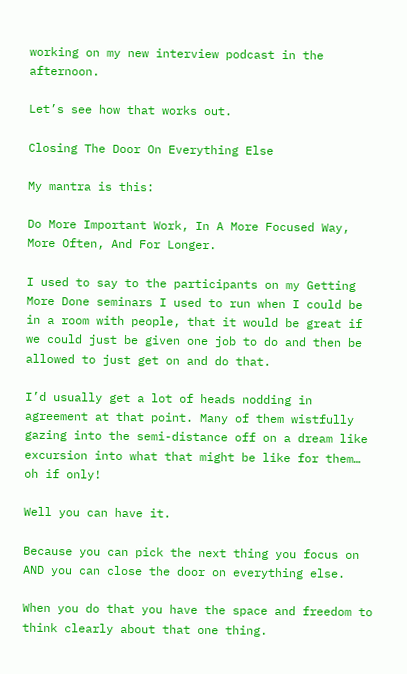working on my new interview podcast in the afternoon.

Let’s see how that works out.

Closing The Door On Everything Else

My mantra is this:

Do More Important Work, In A More Focused Way, More Often, And For Longer.

I used to say to the participants on my Getting More Done seminars I used to run when I could be in a room with people, that it would be great if we could just be given one job to do and then be allowed to just get on and do that.

I’d usually get a lot of heads nodding in agreement at that point. Many of them wistfully gazing into the semi-distance off on a dream like excursion into what that might be like for them… oh if only!

Well you can have it.

Because you can pick the next thing you focus on AND you can close the door on everything else.

When you do that you have the space and freedom to think clearly about that one thing.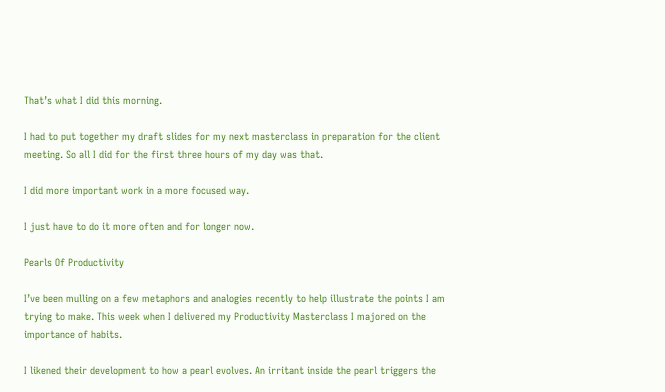That’s what I did this morning.

I had to put together my draft slides for my next masterclass in preparation for the client meeting. So all I did for the first three hours of my day was that.

I did more important work in a more focused way.

I just have to do it more often and for longer now.

Pearls Of Productivity

I’ve been mulling on a few metaphors and analogies recently to help illustrate the points I am trying to make. This week when I delivered my Productivity Masterclass I majored on the importance of habits.

I likened their development to how a pearl evolves. An irritant inside the pearl triggers the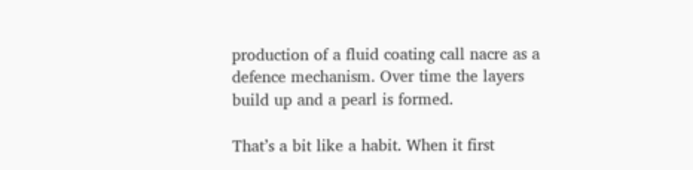production of a fluid coating call nacre as a defence mechanism. Over time the layers build up and a pearl is formed.

That’s a bit like a habit. When it first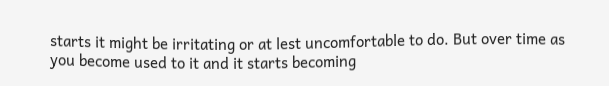starts it might be irritating or at lest uncomfortable to do. But over time as you become used to it and it starts becoming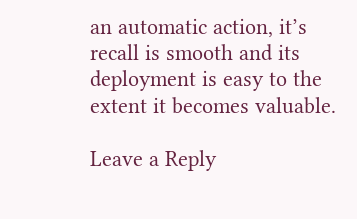an automatic action, it’s recall is smooth and its deployment is easy to the extent it becomes valuable.

Leave a Reply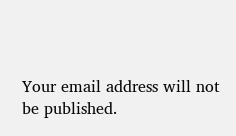Your email address will not be published.